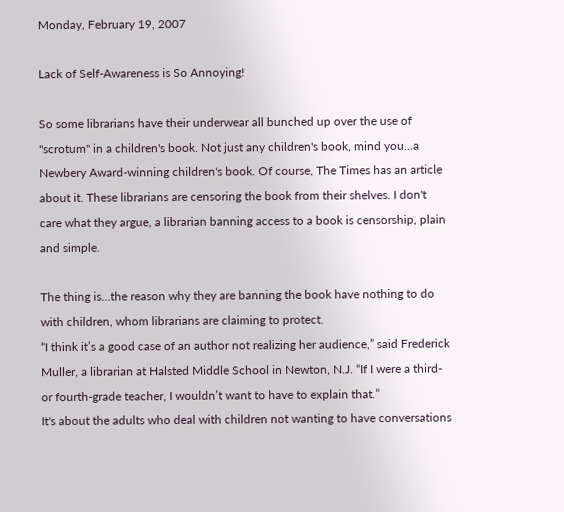Monday, February 19, 2007

Lack of Self-Awareness is So Annoying!

So some librarians have their underwear all bunched up over the use of "scrotum" in a children's book. Not just any children's book, mind you...a Newbery Award-winning children's book. Of course, The Times has an article about it. These librarians are censoring the book from their shelves. I don't care what they argue, a librarian banning access to a book is censorship, plain and simple.

The thing is...the reason why they are banning the book have nothing to do with children, whom librarians are claiming to protect.
“I think it’s a good case of an author not realizing her audience,” said Frederick Muller, a librarian at Halsted Middle School in Newton, N.J. “If I were a third- or fourth-grade teacher, I wouldn’t want to have to explain that.”
It's about the adults who deal with children not wanting to have conversations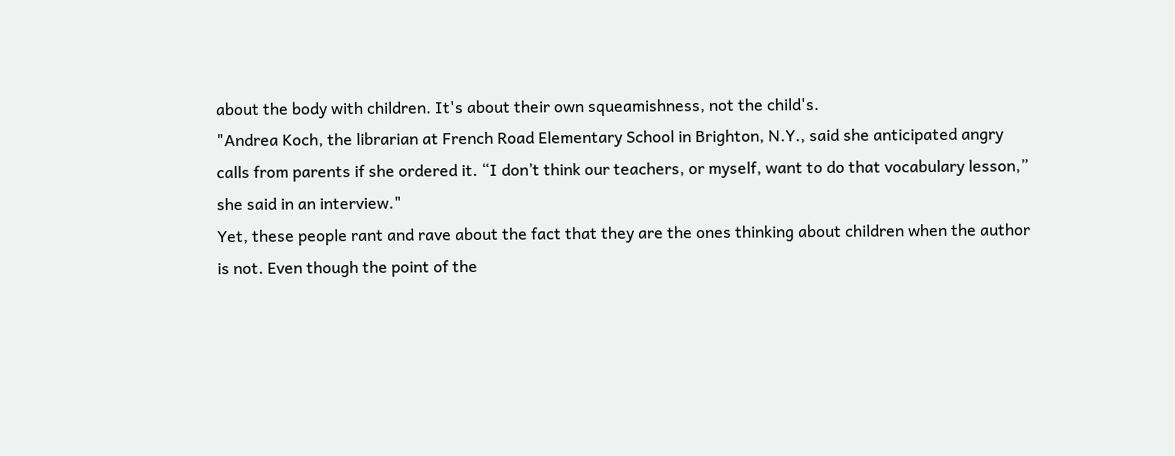about the body with children. It's about their own squeamishness, not the child's.
"Andrea Koch, the librarian at French Road Elementary School in Brighton, N.Y., said she anticipated angry calls from parents if she ordered it. “I don’t think our teachers, or myself, want to do that vocabulary lesson,” she said in an interview."
Yet, these people rant and rave about the fact that they are the ones thinking about children when the author is not. Even though the point of the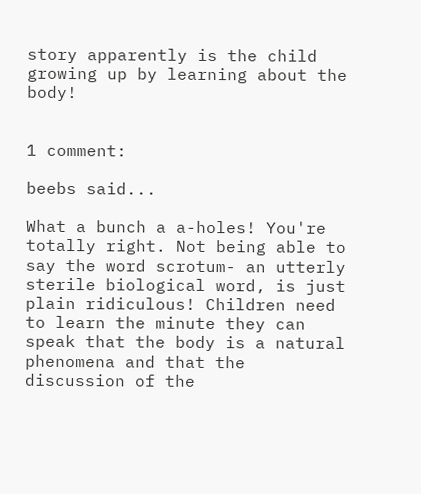story apparently is the child growing up by learning about the body!


1 comment:

beebs said...

What a bunch a a-holes! You're totally right. Not being able to say the word scrotum- an utterly sterile biological word, is just plain ridiculous! Children need to learn the minute they can speak that the body is a natural phenomena and that the discussion of the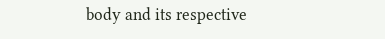body and its respective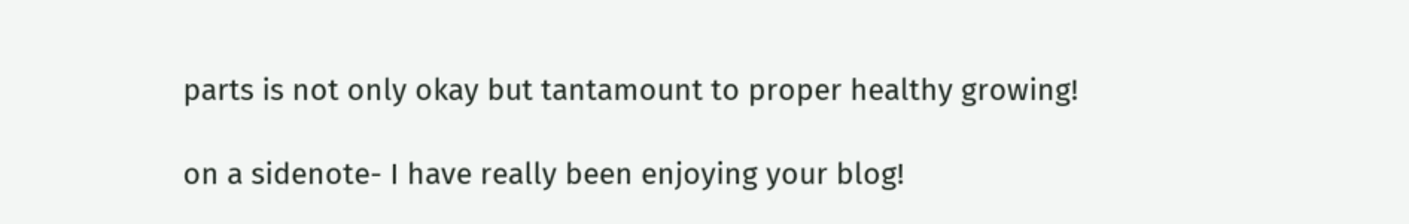parts is not only okay but tantamount to proper healthy growing!

on a sidenote- I have really been enjoying your blog!